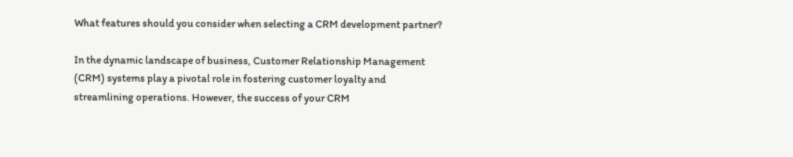What features should you consider when selecting a CRM development partner?

In the dynamic landscape of business, Customer Relationship Management (CRM) systems play a pivotal role in fostering customer loyalty and streamlining operations. However, the success of your CRM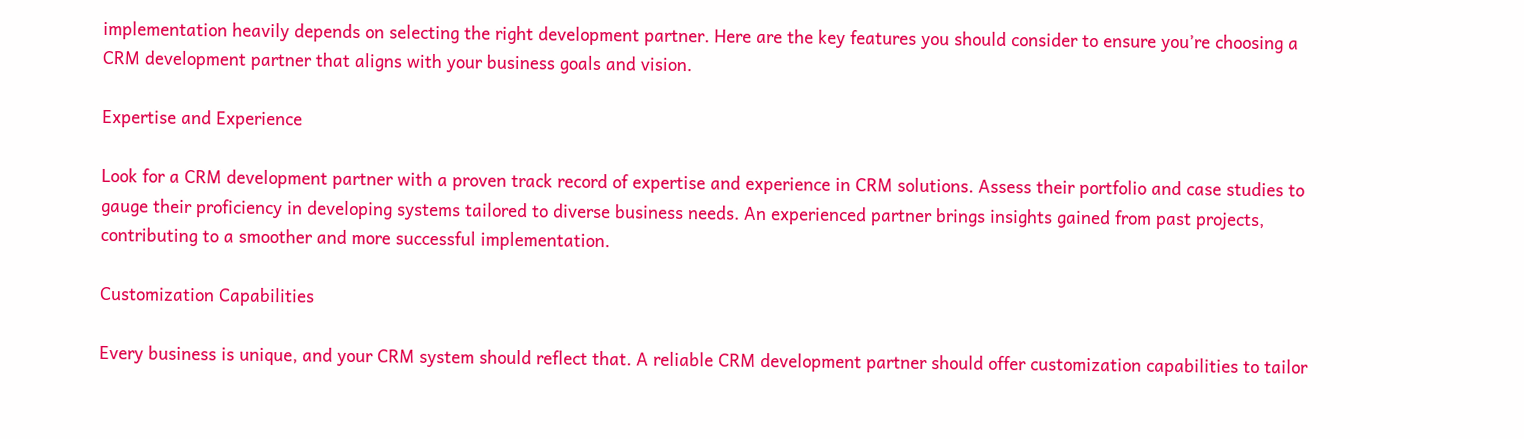implementation heavily depends on selecting the right development partner. Here are the key features you should consider to ensure you’re choosing a CRM development partner that aligns with your business goals and vision.

Expertise and Experience

Look for a CRM development partner with a proven track record of expertise and experience in CRM solutions. Assess their portfolio and case studies to gauge their proficiency in developing systems tailored to diverse business needs. An experienced partner brings insights gained from past projects, contributing to a smoother and more successful implementation.

Customization Capabilities

Every business is unique, and your CRM system should reflect that. A reliable CRM development partner should offer customization capabilities to tailor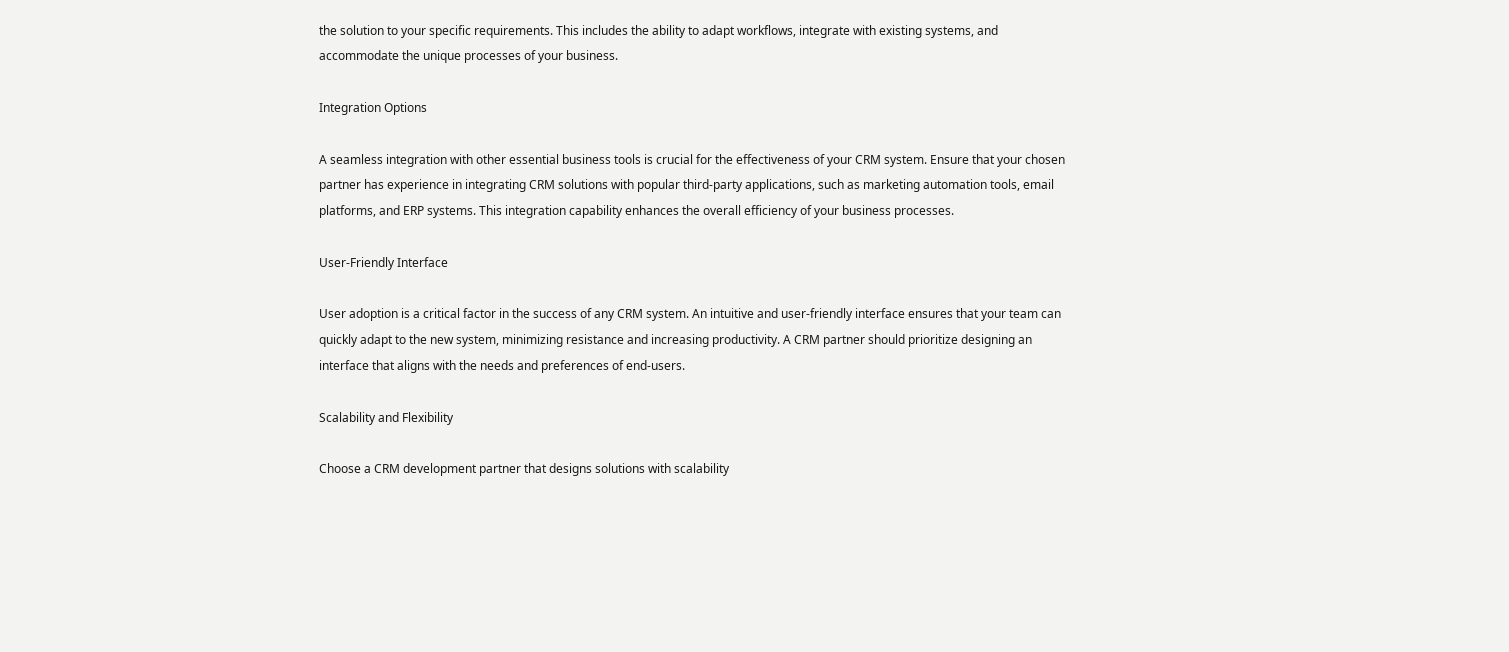the solution to your specific requirements. This includes the ability to adapt workflows, integrate with existing systems, and accommodate the unique processes of your business.

Integration Options

A seamless integration with other essential business tools is crucial for the effectiveness of your CRM system. Ensure that your chosen partner has experience in integrating CRM solutions with popular third-party applications, such as marketing automation tools, email platforms, and ERP systems. This integration capability enhances the overall efficiency of your business processes.

User-Friendly Interface

User adoption is a critical factor in the success of any CRM system. An intuitive and user-friendly interface ensures that your team can quickly adapt to the new system, minimizing resistance and increasing productivity. A CRM partner should prioritize designing an interface that aligns with the needs and preferences of end-users.

Scalability and Flexibility

Choose a CRM development partner that designs solutions with scalability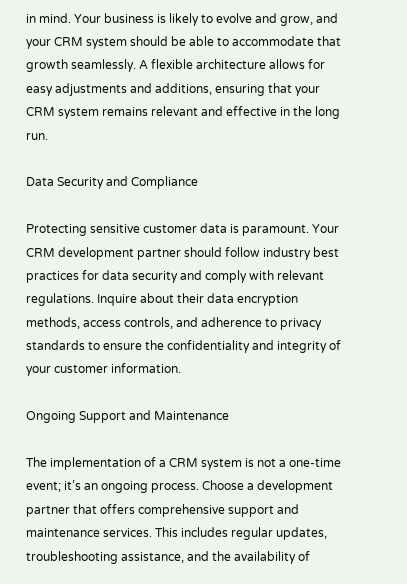in mind. Your business is likely to evolve and grow, and your CRM system should be able to accommodate that growth seamlessly. A flexible architecture allows for easy adjustments and additions, ensuring that your CRM system remains relevant and effective in the long run.

Data Security and Compliance

Protecting sensitive customer data is paramount. Your CRM development partner should follow industry best practices for data security and comply with relevant regulations. Inquire about their data encryption methods, access controls, and adherence to privacy standards to ensure the confidentiality and integrity of your customer information.

Ongoing Support and Maintenance

The implementation of a CRM system is not a one-time event; it’s an ongoing process. Choose a development partner that offers comprehensive support and maintenance services. This includes regular updates, troubleshooting assistance, and the availability of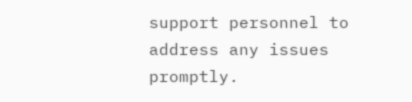support personnel to address any issues promptly.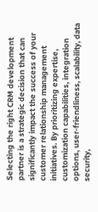Selecting the right CRM development partner is a strategic decision that can significantly impact the success of your customer relationship management initiatives. By prioritizing expertise, customization capabilities, integration options, user-friendliness, scalability, data security,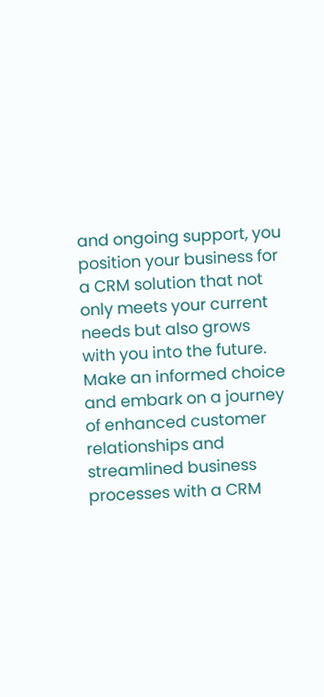and ongoing support, you position your business for a CRM solution that not only meets your current needs but also grows with you into the future. Make an informed choice and embark on a journey of enhanced customer relationships and streamlined business processes with a CRM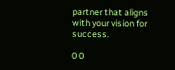partner that aligns with your vision for success.

0 0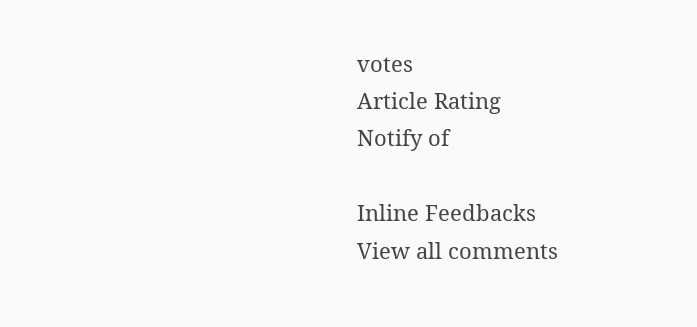votes
Article Rating
Notify of

Inline Feedbacks
View all comments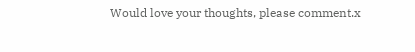Would love your thoughts, please comment.x